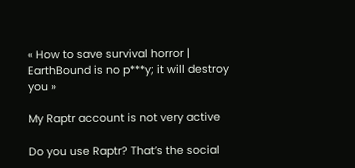« How to save survival horror | EarthBound is no p***y; it will destroy you »

My Raptr account is not very active

Do you use Raptr? That’s the social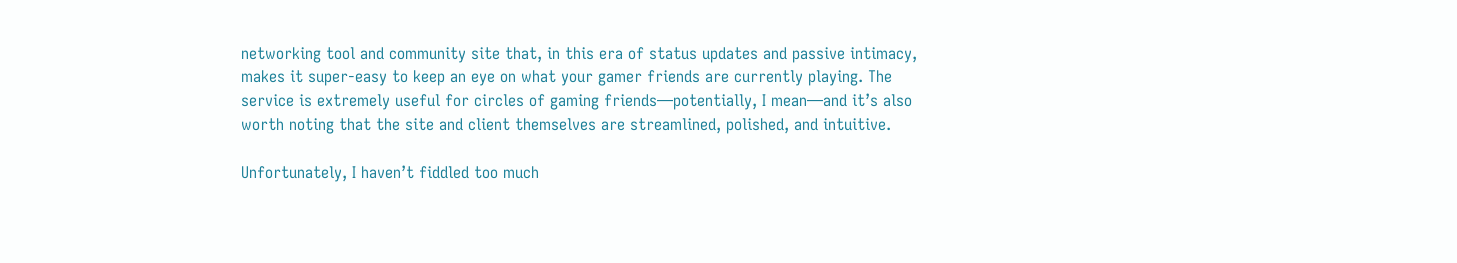networking tool and community site that, in this era of status updates and passive intimacy, makes it super-easy to keep an eye on what your gamer friends are currently playing. The service is extremely useful for circles of gaming friends—potentially, I mean—and it’s also worth noting that the site and client themselves are streamlined, polished, and intuitive.

Unfortunately, I haven’t fiddled too much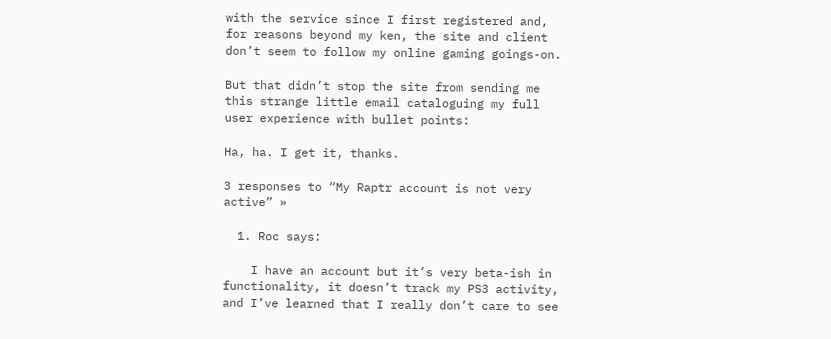with the service since I first registered and, for reasons beyond my ken, the site and client don’t seem to follow my online gaming goings-on.

But that didn’t stop the site from sending me this strange little email cataloguing my full user experience with bullet points:

Ha, ha. I get it, thanks.

3 responses to “My Raptr account is not very active” »

  1. Roc says:

    I have an account but it’s very beta-ish in functionality, it doesn’t track my PS3 activity, and I’ve learned that I really don’t care to see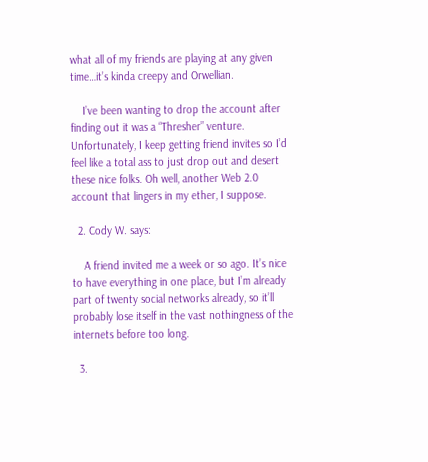what all of my friends are playing at any given time…it’s kinda creepy and Orwellian.

    I’ve been wanting to drop the account after finding out it was a “Thresher” venture. Unfortunately, I keep getting friend invites so I’d feel like a total ass to just drop out and desert these nice folks. Oh well, another Web 2.0 account that lingers in my ether, I suppose.

  2. Cody W. says:

    A friend invited me a week or so ago. It’s nice to have everything in one place, but I’m already part of twenty social networks already, so it’ll probably lose itself in the vast nothingness of the internets before too long.

  3.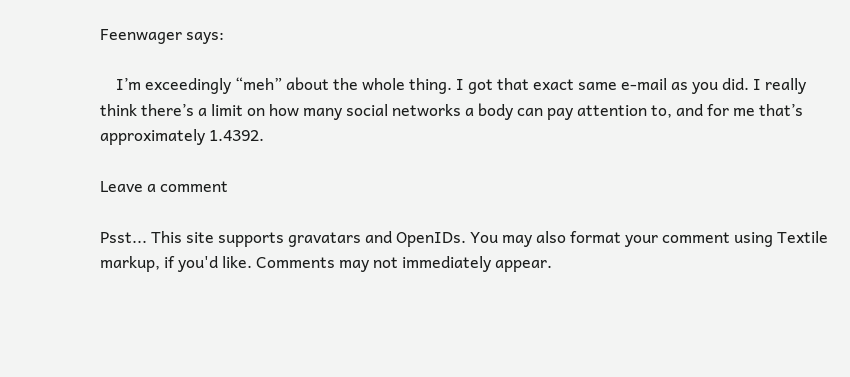Feenwager says:

    I’m exceedingly “meh” about the whole thing. I got that exact same e-mail as you did. I really think there’s a limit on how many social networks a body can pay attention to, and for me that’s approximately 1.4392.

Leave a comment

Psst... This site supports gravatars and OpenIDs. You may also format your comment using Textile markup, if you'd like. Comments may not immediately appear.